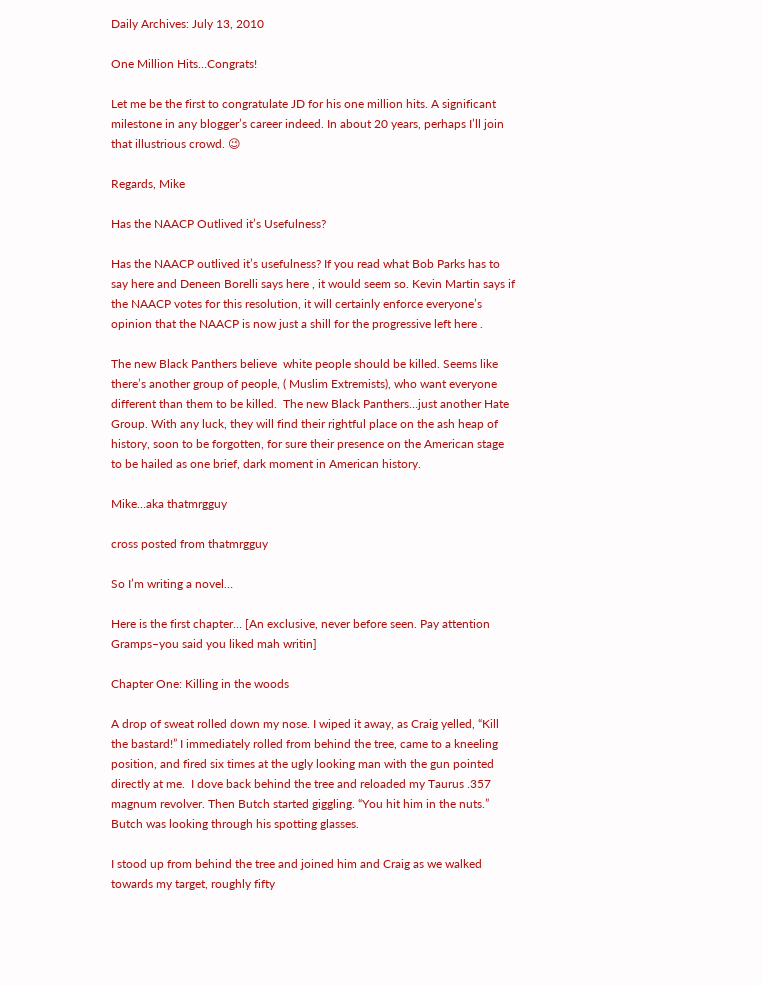Daily Archives: July 13, 2010

One Million Hits…Congrats!

Let me be the first to congratulate JD for his one million hits. A significant milestone in any blogger’s career indeed. In about 20 years, perhaps I’ll join that illustrious crowd. 😉

Regards, Mike

Has the NAACP Outlived it’s Usefulness?

Has the NAACP outlived it’s usefulness? If you read what Bob Parks has to say here and Deneen Borelli says here , it would seem so. Kevin Martin says if the NAACP votes for this resolution, it will certainly enforce everyone’s opinion that the NAACP is now just a shill for the progressive left here .

The new Black Panthers believe  white people should be killed. Seems like there’s another group of people, ( Muslim Extremists), who want everyone different than them to be killed.  The new Black Panthers…just another Hate Group. With any luck, they will find their rightful place on the ash heap of history, soon to be forgotten, for sure their presence on the American stage to be hailed as one brief, dark moment in American history.

Mike…aka thatmrgguy

cross posted from thatmrgguy

So I’m writing a novel…

Here is the first chapter… [An exclusive, never before seen. Pay attention Gramps–you said you liked mah writin]

Chapter One: Killing in the woods

A drop of sweat rolled down my nose. I wiped it away, as Craig yelled, “Kill the bastard!” I immediately rolled from behind the tree, came to a kneeling position, and fired six times at the ugly looking man with the gun pointed directly at me.  I dove back behind the tree and reloaded my Taurus .357 magnum revolver. Then Butch started giggling. “You hit him in the nuts.” Butch was looking through his spotting glasses.

I stood up from behind the tree and joined him and Craig as we walked towards my target, roughly fifty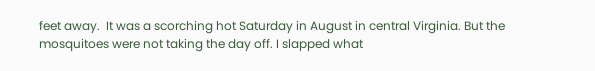feet away.  It was a scorching hot Saturday in August in central Virginia. But the mosquitoes were not taking the day off. I slapped what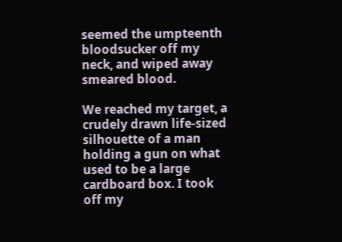seemed the umpteenth bloodsucker off my neck, and wiped away smeared blood.

We reached my target, a crudely drawn life-sized silhouette of a man holding a gun on what used to be a large cardboard box. I took off my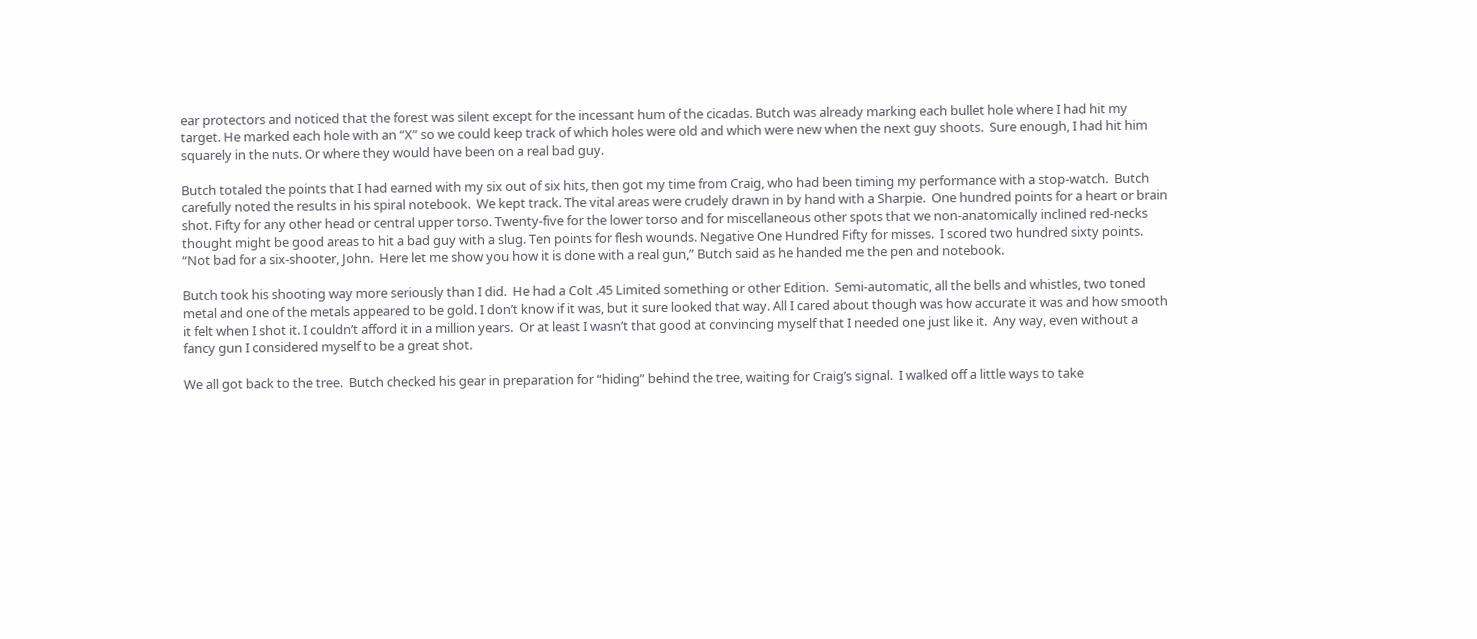ear protectors and noticed that the forest was silent except for the incessant hum of the cicadas. Butch was already marking each bullet hole where I had hit my target. He marked each hole with an “X” so we could keep track of which holes were old and which were new when the next guy shoots.  Sure enough, I had hit him squarely in the nuts. Or where they would have been on a real bad guy.

Butch totaled the points that I had earned with my six out of six hits, then got my time from Craig, who had been timing my performance with a stop-watch.  Butch carefully noted the results in his spiral notebook.  We kept track. The vital areas were crudely drawn in by hand with a Sharpie.  One hundred points for a heart or brain shot. Fifty for any other head or central upper torso. Twenty-five for the lower torso and for miscellaneous other spots that we non-anatomically inclined red-necks thought might be good areas to hit a bad guy with a slug. Ten points for flesh wounds. Negative One Hundred Fifty for misses.  I scored two hundred sixty points.  “Not bad for a six-shooter, John.  Here let me show you how it is done with a real gun,” Butch said as he handed me the pen and notebook.

Butch took his shooting way more seriously than I did.  He had a Colt .45 Limited something or other Edition.  Semi-automatic, all the bells and whistles, two toned metal and one of the metals appeared to be gold. I don’t know if it was, but it sure looked that way. All I cared about though was how accurate it was and how smooth it felt when I shot it. I couldn’t afford it in a million years.  Or at least I wasn’t that good at convincing myself that I needed one just like it.  Any way, even without a fancy gun I considered myself to be a great shot.

We all got back to the tree.  Butch checked his gear in preparation for “hiding” behind the tree, waiting for Craig’s signal.  I walked off a little ways to take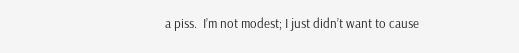a piss.  I’m not modest; I just didn’t want to cause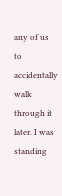any of us to accidentally walk through it later. I was standing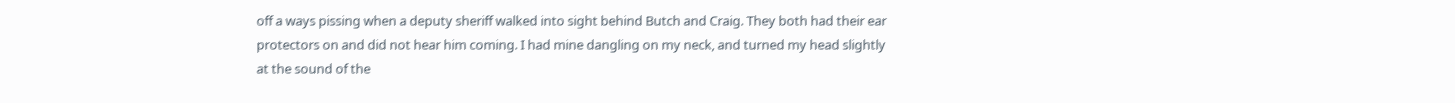off a ways pissing when a deputy sheriff walked into sight behind Butch and Craig. They both had their ear protectors on and did not hear him coming. I had mine dangling on my neck, and turned my head slightly at the sound of the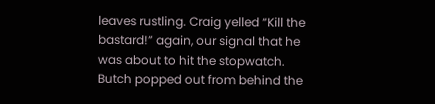leaves rustling. Craig yelled “Kill the bastard!” again, our signal that he was about to hit the stopwatch. Butch popped out from behind the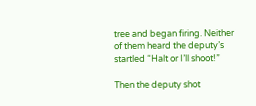tree and began firing. Neither of them heard the deputy’s startled “Halt or I’ll shoot!”

Then the deputy shot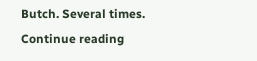Butch. Several times. Continue reading